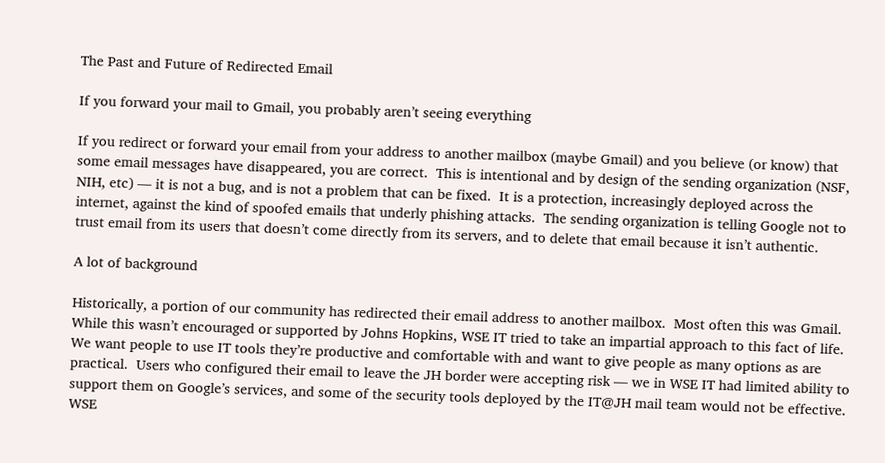The Past and Future of Redirected Email

If you forward your mail to Gmail, you probably aren’t seeing everything

If you redirect or forward your email from your address to another mailbox (maybe Gmail) and you believe (or know) that some email messages have disappeared, you are correct.  This is intentional and by design of the sending organization (NSF, NIH, etc) — it is not a bug, and is not a problem that can be fixed.  It is a protection, increasingly deployed across the internet, against the kind of spoofed emails that underly phishing attacks.  The sending organization is telling Google not to trust email from its users that doesn’t come directly from its servers, and to delete that email because it isn’t authentic.

A lot of background

Historically, a portion of our community has redirected their email address to another mailbox.  Most often this was Gmail.  While this wasn’t encouraged or supported by Johns Hopkins, WSE IT tried to take an impartial approach to this fact of life.  We want people to use IT tools they’re productive and comfortable with and want to give people as many options as are practical.  Users who configured their email to leave the JH border were accepting risk — we in WSE IT had limited ability to support them on Google’s services, and some of the security tools deployed by the IT@JH mail team would not be effective.  WSE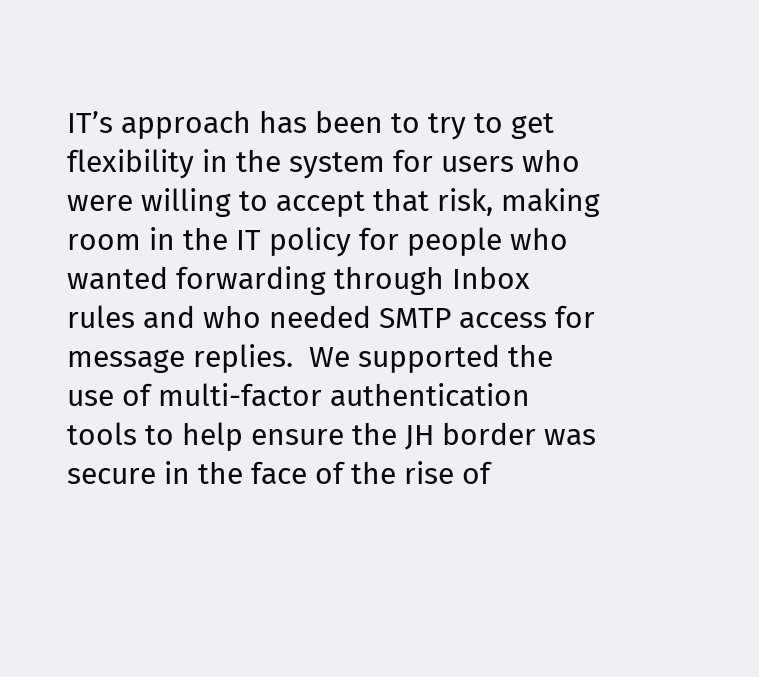IT’s approach has been to try to get flexibility in the system for users who were willing to accept that risk, making room in the IT policy for people who wanted forwarding through Inbox rules and who needed SMTP access for message replies.  We supported the use of multi-factor authentication tools to help ensure the JH border was secure in the face of the rise of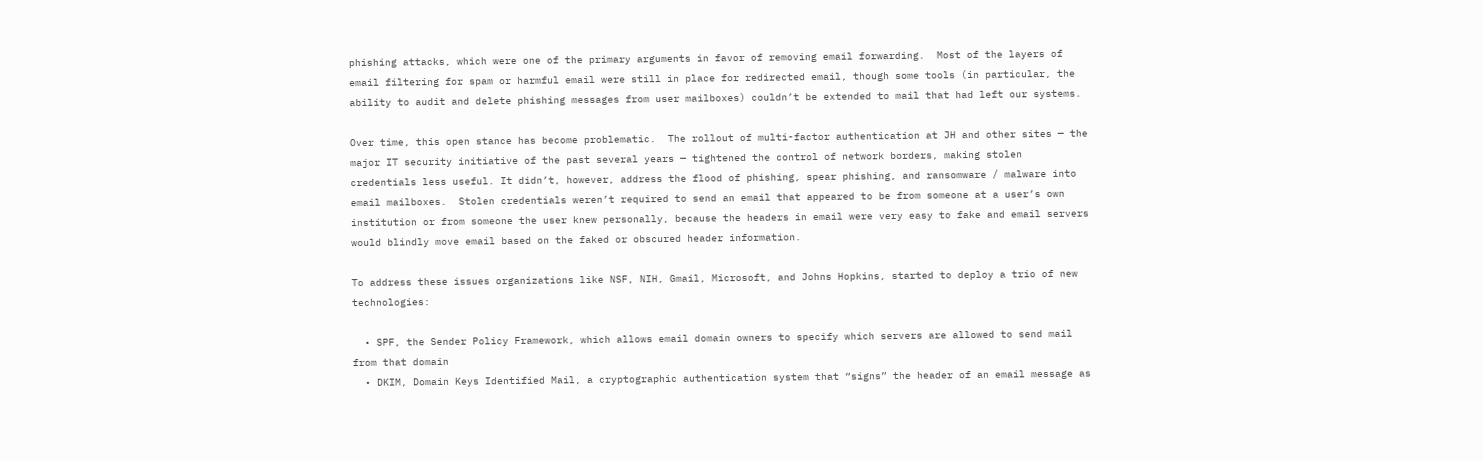phishing attacks, which were one of the primary arguments in favor of removing email forwarding.  Most of the layers of email filtering for spam or harmful email were still in place for redirected email, though some tools (in particular, the ability to audit and delete phishing messages from user mailboxes) couldn’t be extended to mail that had left our systems.

Over time, this open stance has become problematic.  The rollout of multi-factor authentication at JH and other sites — the major IT security initiative of the past several years — tightened the control of network borders, making stolen credentials less useful. It didn’t, however, address the flood of phishing, spear phishing, and ransomware / malware into email mailboxes.  Stolen credentials weren’t required to send an email that appeared to be from someone at a user’s own institution or from someone the user knew personally, because the headers in email were very easy to fake and email servers would blindly move email based on the faked or obscured header information.

To address these issues organizations like NSF, NIH, Gmail, Microsoft, and Johns Hopkins, started to deploy a trio of new technologies:

  • SPF, the Sender Policy Framework, which allows email domain owners to specify which servers are allowed to send mail from that domain
  • DKIM, Domain Keys Identified Mail, a cryptographic authentication system that “signs” the header of an email message as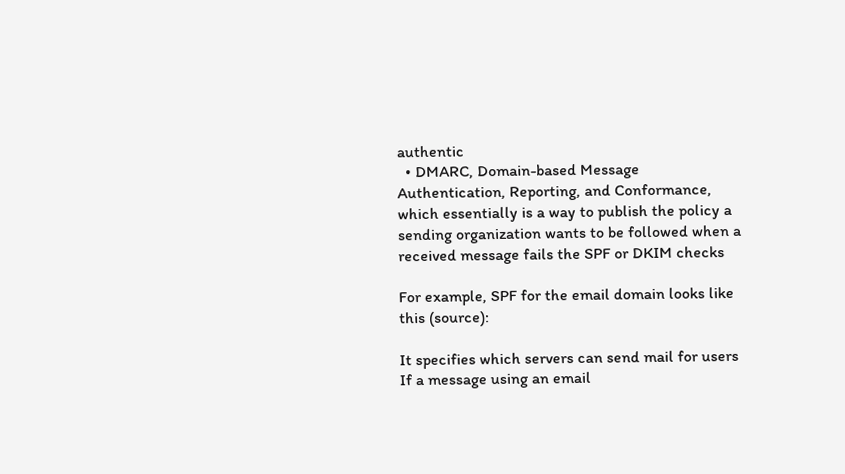authentic
  • DMARC, Domain-based Message Authentication, Reporting, and Conformance, which essentially is a way to publish the policy a sending organization wants to be followed when a received message fails the SPF or DKIM checks

For example, SPF for the email domain looks like this (source):

It specifies which servers can send mail for users  If a message using an email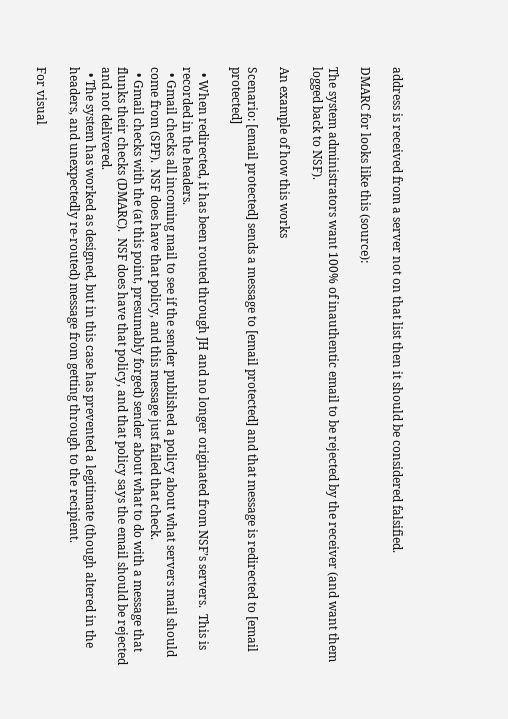address is received from a server not on that list then it should be considered falsified.

DMARC for looks like this (source):

The system administrators want 100% of inauthentic email to be rejected by the receiver (and want them logged back to NSF).

An example of how this works

Scenario: [email protected] sends a message to [email protected] and that message is redirected to [email protected]

  • When redirected, it has been routed through JH and no longer originated from NSF’s servers.  This is recorded in the headers.
  • Gmail checks all incoming mail to see if the sender published a policy about what servers mail should come from (SPF).  NSF does have that policy, and this message just failed that check.
  • Gmail checks with the (at this point, presumably forged) sender about what to do with a message that flunks their checks (DMARC).  NSF does have that policy, and that policy says the email should be rejected and not delivered.
  • The system has worked as designed, but in this case has prevented a legitimate (though altered in the headers, and unexpectedly re-routed) message from getting through to the recipient.

For visual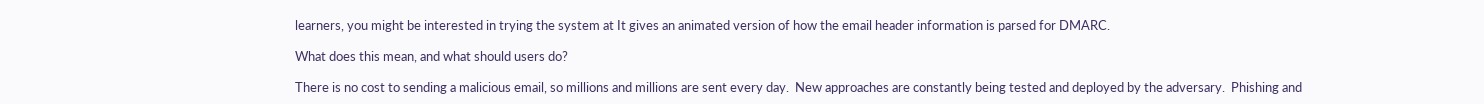learners, you might be interested in trying the system at It gives an animated version of how the email header information is parsed for DMARC.

What does this mean, and what should users do?

There is no cost to sending a malicious email, so millions and millions are sent every day.  New approaches are constantly being tested and deployed by the adversary.  Phishing and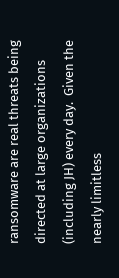ransomware are real threats being directed at large organizations (including JH) every day.  Given the nearly limitless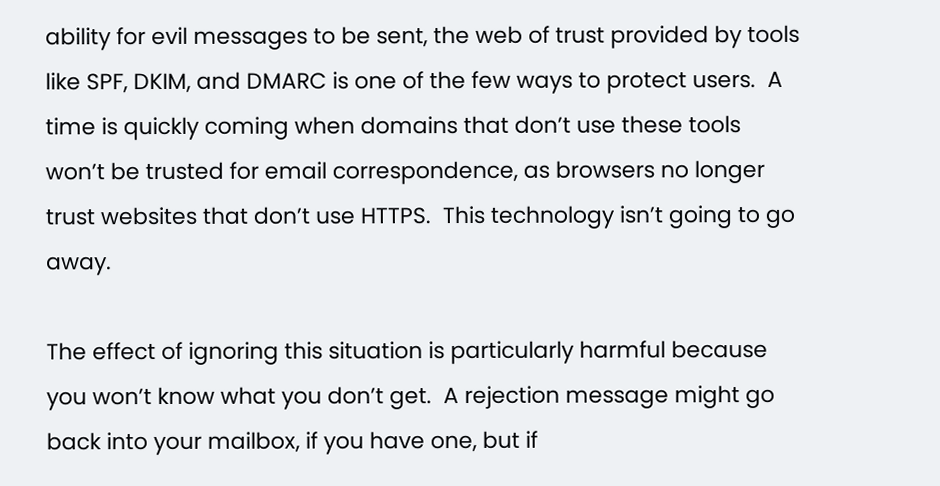ability for evil messages to be sent, the web of trust provided by tools like SPF, DKIM, and DMARC is one of the few ways to protect users.  A time is quickly coming when domains that don’t use these tools won’t be trusted for email correspondence, as browsers no longer trust websites that don’t use HTTPS.  This technology isn’t going to go away.

The effect of ignoring this situation is particularly harmful because you won’t know what you don’t get.  A rejection message might go back into your mailbox, if you have one, but if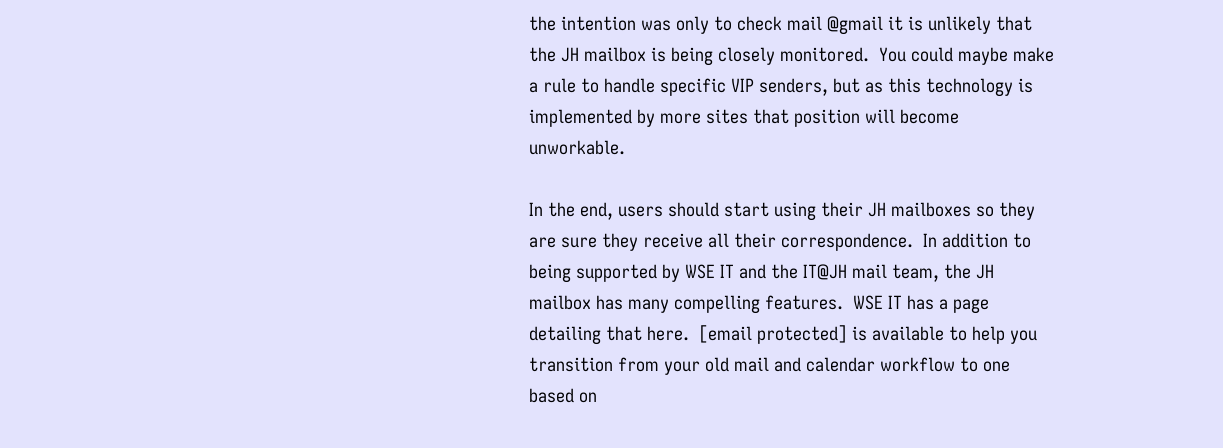the intention was only to check mail @gmail it is unlikely that the JH mailbox is being closely monitored.  You could maybe make a rule to handle specific VIP senders, but as this technology is implemented by more sites that position will become unworkable.

In the end, users should start using their JH mailboxes so they are sure they receive all their correspondence.  In addition to being supported by WSE IT and the IT@JH mail team, the JH mailbox has many compelling features.  WSE IT has a page detailing that here.  [email protected] is available to help you transition from your old mail and calendar workflow to one based on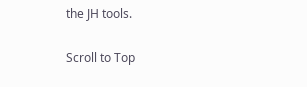the JH tools.

Scroll to Top